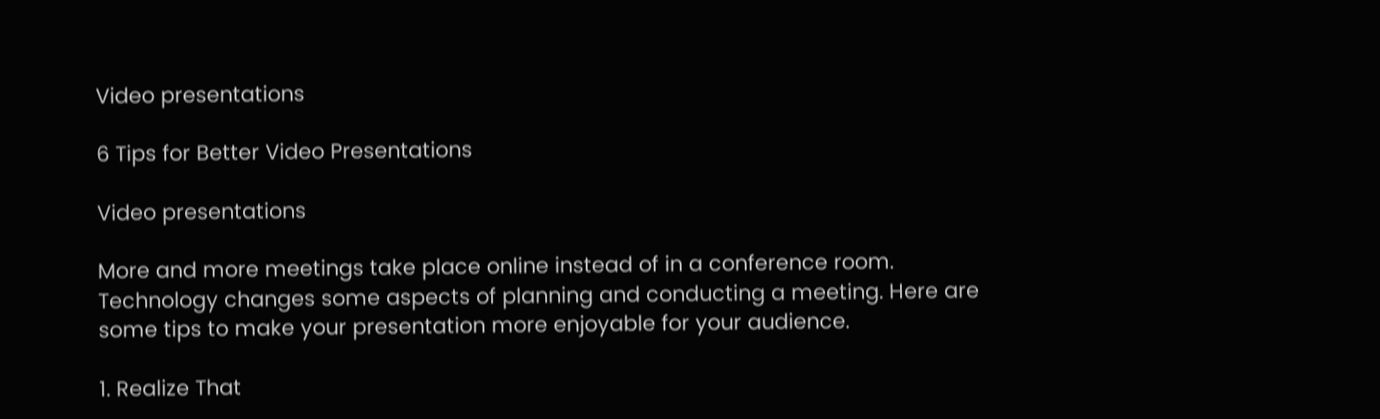Video presentations

6 Tips for Better Video Presentations

Video presentations

More and more meetings take place online instead of in a conference room. Technology changes some aspects of planning and conducting a meeting. Here are some tips to make your presentation more enjoyable for your audience.

1. Realize That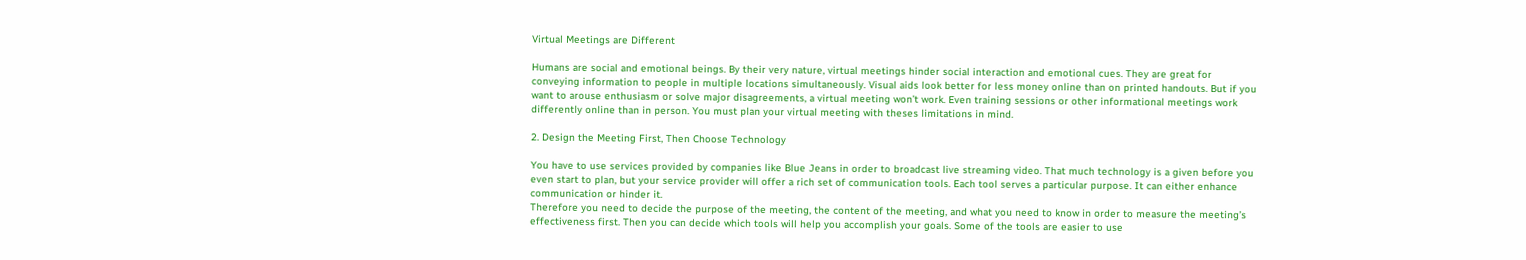Virtual Meetings are Different

Humans are social and emotional beings. By their very nature, virtual meetings hinder social interaction and emotional cues. They are great for conveying information to people in multiple locations simultaneously. Visual aids look better for less money online than on printed handouts. But if you want to arouse enthusiasm or solve major disagreements, a virtual meeting won’t work. Even training sessions or other informational meetings work differently online than in person. You must plan your virtual meeting with theses limitations in mind.

2. Design the Meeting First, Then Choose Technology

You have to use services provided by companies like Blue Jeans in order to broadcast live streaming video. That much technology is a given before you even start to plan, but your service provider will offer a rich set of communication tools. Each tool serves a particular purpose. It can either enhance communication or hinder it.
Therefore you need to decide the purpose of the meeting, the content of the meeting, and what you need to know in order to measure the meeting’s effectiveness first. Then you can decide which tools will help you accomplish your goals. Some of the tools are easier to use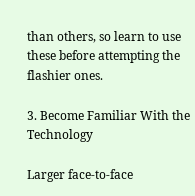than others, so learn to use these before attempting the flashier ones.

3. Become Familiar With the Technology

Larger face-to-face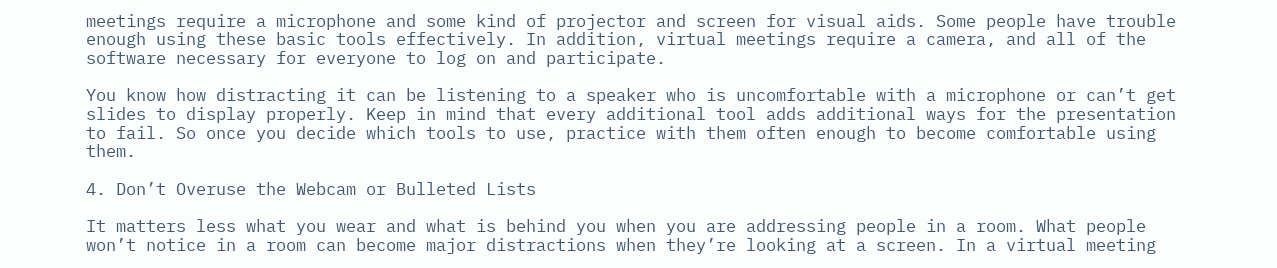meetings require a microphone and some kind of projector and screen for visual aids. Some people have trouble enough using these basic tools effectively. In addition, virtual meetings require a camera, and all of the software necessary for everyone to log on and participate.

You know how distracting it can be listening to a speaker who is uncomfortable with a microphone or can’t get slides to display properly. Keep in mind that every additional tool adds additional ways for the presentation to fail. So once you decide which tools to use, practice with them often enough to become comfortable using them.

4. Don’t Overuse the Webcam or Bulleted Lists

It matters less what you wear and what is behind you when you are addressing people in a room. What people won’t notice in a room can become major distractions when they’re looking at a screen. In a virtual meeting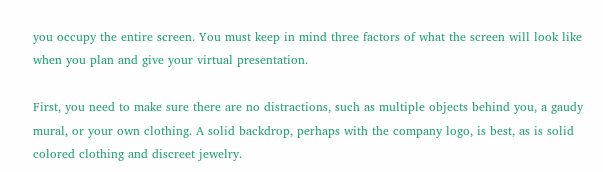you occupy the entire screen. You must keep in mind three factors of what the screen will look like when you plan and give your virtual presentation.

First, you need to make sure there are no distractions, such as multiple objects behind you, a gaudy mural, or your own clothing. A solid backdrop, perhaps with the company logo, is best, as is solid colored clothing and discreet jewelry.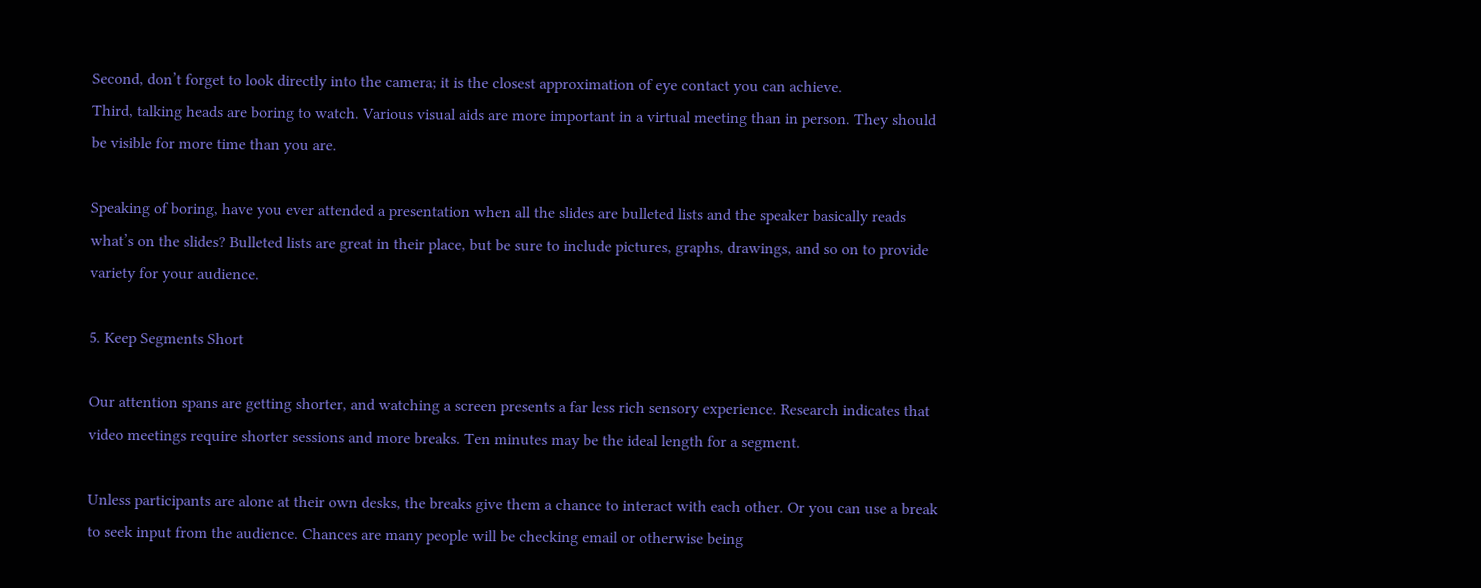Second, don’t forget to look directly into the camera; it is the closest approximation of eye contact you can achieve.
Third, talking heads are boring to watch. Various visual aids are more important in a virtual meeting than in person. They should be visible for more time than you are.

Speaking of boring, have you ever attended a presentation when all the slides are bulleted lists and the speaker basically reads what’s on the slides? Bulleted lists are great in their place, but be sure to include pictures, graphs, drawings, and so on to provide variety for your audience.

5. Keep Segments Short

Our attention spans are getting shorter, and watching a screen presents a far less rich sensory experience. Research indicates that video meetings require shorter sessions and more breaks. Ten minutes may be the ideal length for a segment.

Unless participants are alone at their own desks, the breaks give them a chance to interact with each other. Or you can use a break to seek input from the audience. Chances are many people will be checking email or otherwise being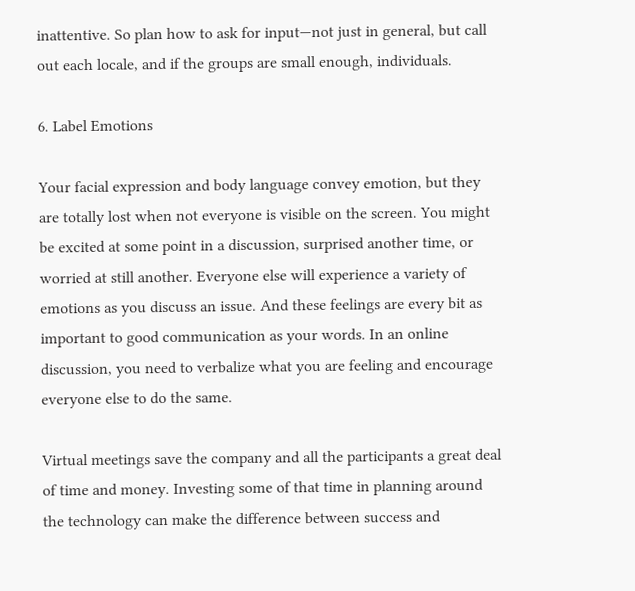inattentive. So plan how to ask for input—not just in general, but call out each locale, and if the groups are small enough, individuals.

6. Label Emotions

Your facial expression and body language convey emotion, but they are totally lost when not everyone is visible on the screen. You might be excited at some point in a discussion, surprised another time, or worried at still another. Everyone else will experience a variety of emotions as you discuss an issue. And these feelings are every bit as important to good communication as your words. In an online discussion, you need to verbalize what you are feeling and encourage everyone else to do the same.

Virtual meetings save the company and all the participants a great deal of time and money. Investing some of that time in planning around the technology can make the difference between success and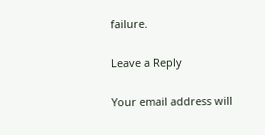failure.

Leave a Reply

Your email address will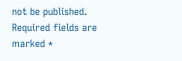not be published. Required fields are marked *